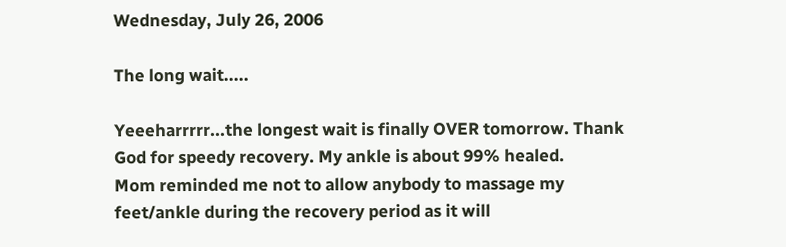Wednesday, July 26, 2006

The long wait.....

Yeeeharrrrr...the longest wait is finally OVER tomorrow. Thank God for speedy recovery. My ankle is about 99% healed.
Mom reminded me not to allow anybody to massage my feet/ankle during the recovery period as it will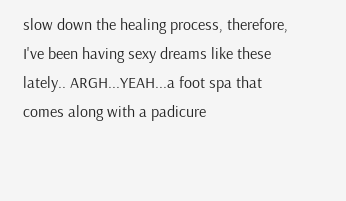slow down the healing process, therefore, I've been having sexy dreams like these lately.. ARGH...YEAH...a foot spa that comes along with a padicure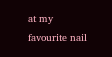at my favourite nail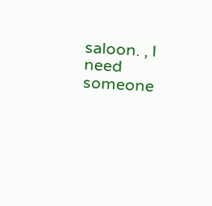saloon. , I need someone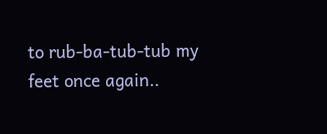to rub-ba-tub-tub my feet once again..